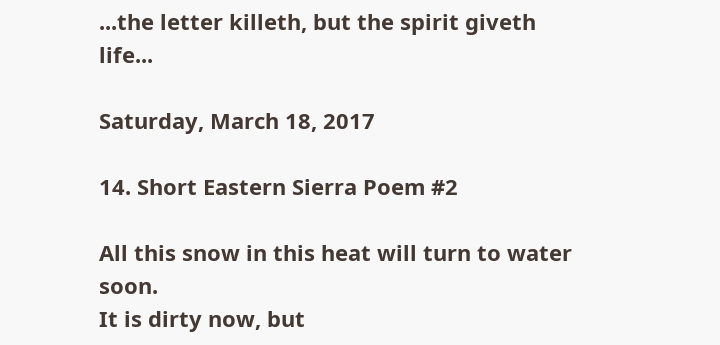...the letter killeth, but the spirit giveth life...

Saturday, March 18, 2017

14. Short Eastern Sierra Poem #2

All this snow in this heat will turn to water soon.
It is dirty now, but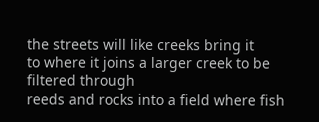the streets will like creeks bring it
to where it joins a larger creek to be filtered through
reeds and rocks into a field where fish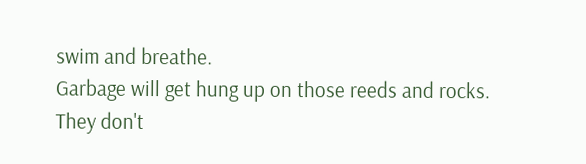swim and breathe.
Garbage will get hung up on those reeds and rocks.
They don't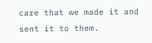care that we made it and sent it to them.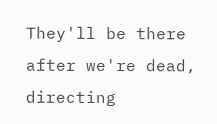They'll be there after we're dead, directing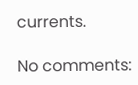currents.

No comments: